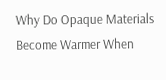Why Do Opaque Materials Become Warmer When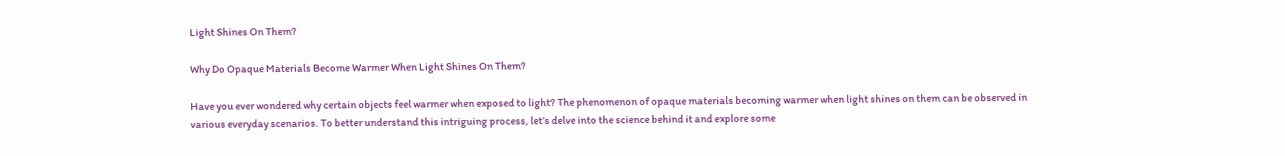Light Shines On Them?

Why Do Opaque Materials Become Warmer When Light Shines On Them?

Have you ever wondered why certain objects feel warmer when exposed to light? The phenomenon of opaque materials becoming warmer when light shines on them can be observed in various everyday scenarios. To better understand this intriguing process, let’s delve into the science behind it and explore some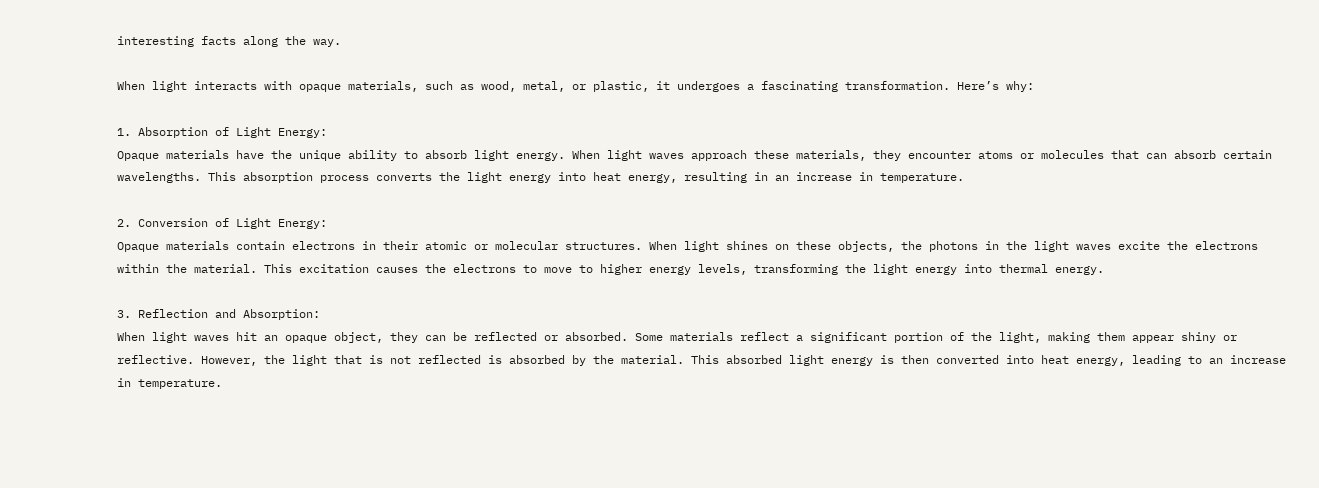interesting facts along the way.

When light interacts with opaque materials, such as wood, metal, or plastic, it undergoes a fascinating transformation. Here’s why:

1. Absorption of Light Energy:
Opaque materials have the unique ability to absorb light energy. When light waves approach these materials, they encounter atoms or molecules that can absorb certain wavelengths. This absorption process converts the light energy into heat energy, resulting in an increase in temperature.

2. Conversion of Light Energy:
Opaque materials contain electrons in their atomic or molecular structures. When light shines on these objects, the photons in the light waves excite the electrons within the material. This excitation causes the electrons to move to higher energy levels, transforming the light energy into thermal energy.

3. Reflection and Absorption:
When light waves hit an opaque object, they can be reflected or absorbed. Some materials reflect a significant portion of the light, making them appear shiny or reflective. However, the light that is not reflected is absorbed by the material. This absorbed light energy is then converted into heat energy, leading to an increase in temperature.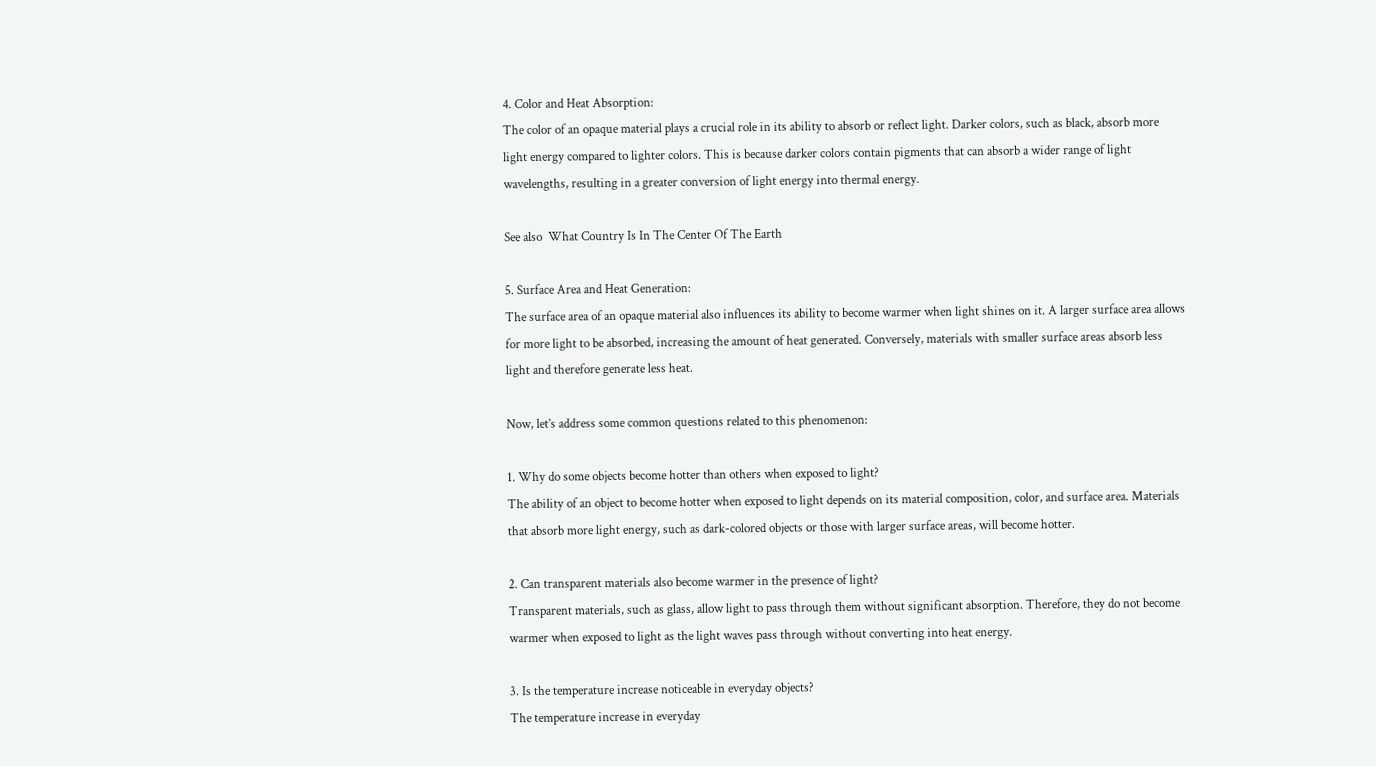4. Color and Heat Absorption:
The color of an opaque material plays a crucial role in its ability to absorb or reflect light. Darker colors, such as black, absorb more light energy compared to lighter colors. This is because darker colors contain pigments that can absorb a wider range of light wavelengths, resulting in a greater conversion of light energy into thermal energy.

See also  What Country Is In The Center Of The Earth

5. Surface Area and Heat Generation:
The surface area of an opaque material also influences its ability to become warmer when light shines on it. A larger surface area allows for more light to be absorbed, increasing the amount of heat generated. Conversely, materials with smaller surface areas absorb less light and therefore generate less heat.

Now, let’s address some common questions related to this phenomenon:

1. Why do some objects become hotter than others when exposed to light?
The ability of an object to become hotter when exposed to light depends on its material composition, color, and surface area. Materials that absorb more light energy, such as dark-colored objects or those with larger surface areas, will become hotter.

2. Can transparent materials also become warmer in the presence of light?
Transparent materials, such as glass, allow light to pass through them without significant absorption. Therefore, they do not become warmer when exposed to light as the light waves pass through without converting into heat energy.

3. Is the temperature increase noticeable in everyday objects?
The temperature increase in everyday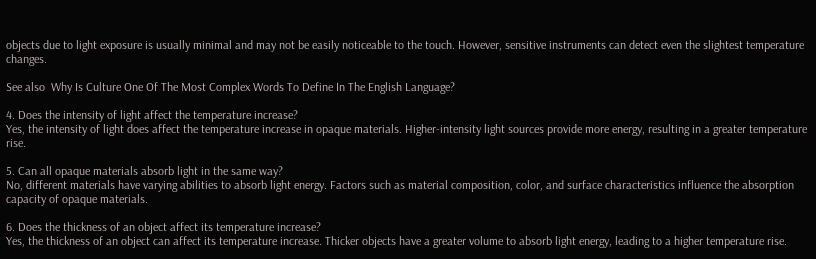objects due to light exposure is usually minimal and may not be easily noticeable to the touch. However, sensitive instruments can detect even the slightest temperature changes.

See also  Why Is Culture One Of The Most Complex Words To Define In The English Language?

4. Does the intensity of light affect the temperature increase?
Yes, the intensity of light does affect the temperature increase in opaque materials. Higher-intensity light sources provide more energy, resulting in a greater temperature rise.

5. Can all opaque materials absorb light in the same way?
No, different materials have varying abilities to absorb light energy. Factors such as material composition, color, and surface characteristics influence the absorption capacity of opaque materials.

6. Does the thickness of an object affect its temperature increase?
Yes, the thickness of an object can affect its temperature increase. Thicker objects have a greater volume to absorb light energy, leading to a higher temperature rise.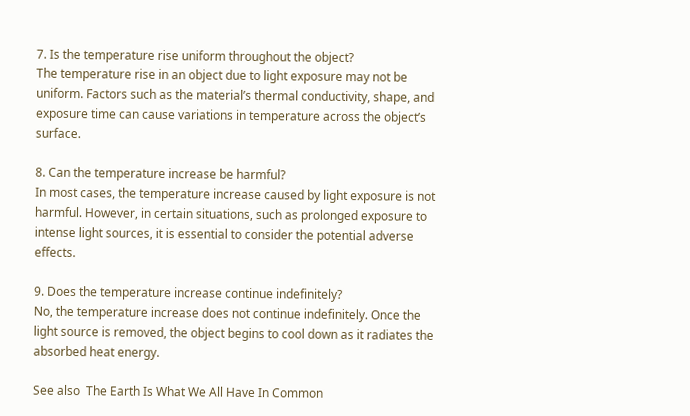7. Is the temperature rise uniform throughout the object?
The temperature rise in an object due to light exposure may not be uniform. Factors such as the material’s thermal conductivity, shape, and exposure time can cause variations in temperature across the object’s surface.

8. Can the temperature increase be harmful?
In most cases, the temperature increase caused by light exposure is not harmful. However, in certain situations, such as prolonged exposure to intense light sources, it is essential to consider the potential adverse effects.

9. Does the temperature increase continue indefinitely?
No, the temperature increase does not continue indefinitely. Once the light source is removed, the object begins to cool down as it radiates the absorbed heat energy.

See also  The Earth Is What We All Have In Common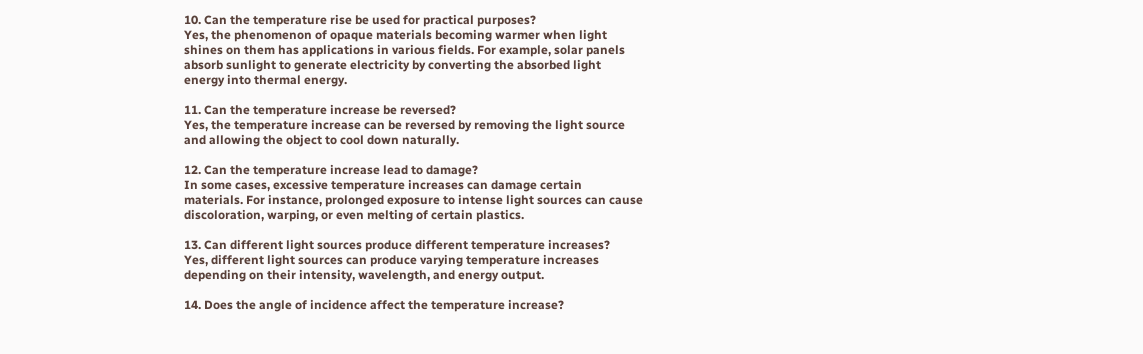10. Can the temperature rise be used for practical purposes?
Yes, the phenomenon of opaque materials becoming warmer when light shines on them has applications in various fields. For example, solar panels absorb sunlight to generate electricity by converting the absorbed light energy into thermal energy.

11. Can the temperature increase be reversed?
Yes, the temperature increase can be reversed by removing the light source and allowing the object to cool down naturally.

12. Can the temperature increase lead to damage?
In some cases, excessive temperature increases can damage certain materials. For instance, prolonged exposure to intense light sources can cause discoloration, warping, or even melting of certain plastics.

13. Can different light sources produce different temperature increases?
Yes, different light sources can produce varying temperature increases depending on their intensity, wavelength, and energy output.

14. Does the angle of incidence affect the temperature increase?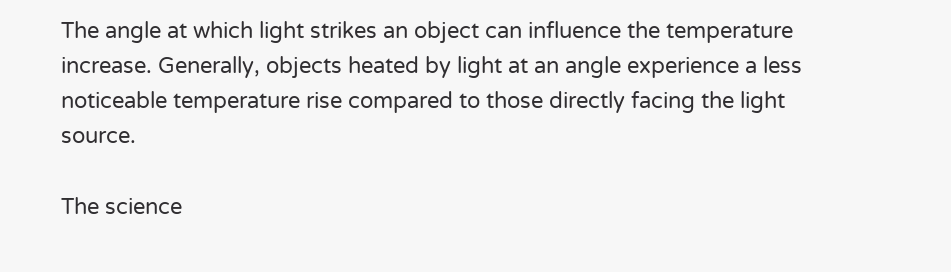The angle at which light strikes an object can influence the temperature increase. Generally, objects heated by light at an angle experience a less noticeable temperature rise compared to those directly facing the light source.

The science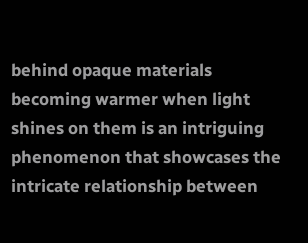behind opaque materials becoming warmer when light shines on them is an intriguing phenomenon that showcases the intricate relationship between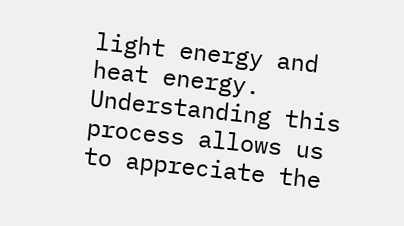light energy and heat energy. Understanding this process allows us to appreciate the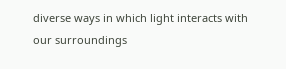diverse ways in which light interacts with our surroundings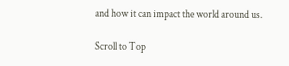and how it can impact the world around us.

Scroll to Top